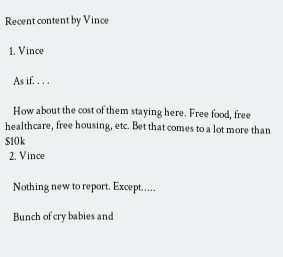Recent content by Vince

  1. Vince

    As if. . . .

    How about the cost of them staying here. Free food, free healthcare, free housing, etc. Bet that comes to a lot more than $10k
  2. Vince

    Nothing new to report. Except.....

    Bunch of cry babies and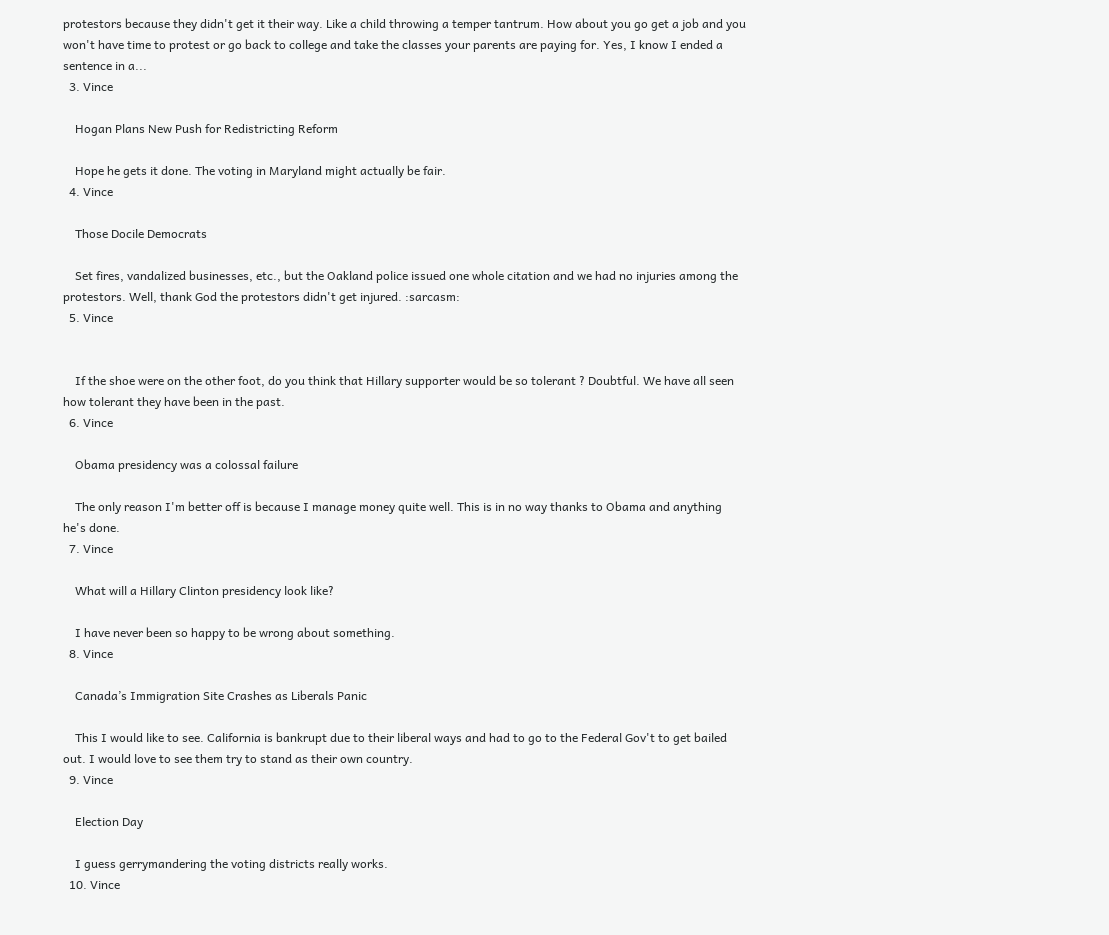protestors because they didn't get it their way. Like a child throwing a temper tantrum. How about you go get a job and you won't have time to protest or go back to college and take the classes your parents are paying for. Yes, I know I ended a sentence in a...
  3. Vince

    Hogan Plans New Push for Redistricting Reform

    Hope he gets it done. The voting in Maryland might actually be fair.
  4. Vince

    Those Docile Democrats

    Set fires, vandalized businesses, etc., but the Oakland police issued one whole citation and we had no injuries among the protestors. Well, thank God the protestors didn't get injured. :sarcasm:
  5. Vince


    If the shoe were on the other foot, do you think that Hillary supporter would be so tolerant ? Doubtful. We have all seen how tolerant they have been in the past.
  6. Vince

    Obama presidency was a colossal failure

    The only reason I'm better off is because I manage money quite well. This is in no way thanks to Obama and anything he's done.
  7. Vince

    What will a Hillary Clinton presidency look like?

    I have never been so happy to be wrong about something.
  8. Vince

    Canada’s Immigration Site Crashes as Liberals Panic

    This I would like to see. California is bankrupt due to their liberal ways and had to go to the Federal Gov't to get bailed out. I would love to see them try to stand as their own country.
  9. Vince

    Election Day

    I guess gerrymandering the voting districts really works.
  10. Vince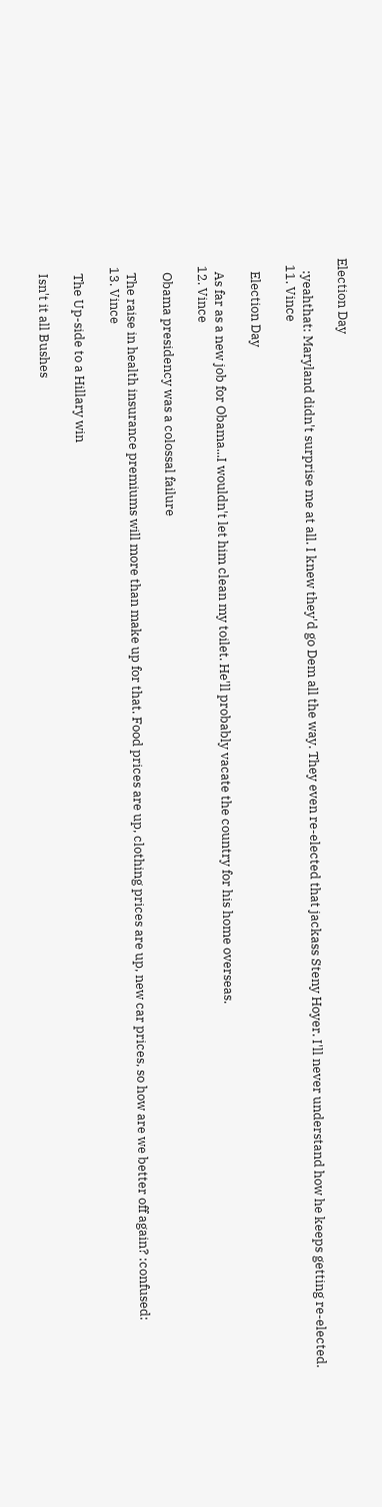Election Day

    :yeahthat: Maryland didn't surprise me at all. I knew they'd go Dem all the way. They even re-elected that jackass Steny Hoyer. I'll never understand how he keeps getting re-elected.
  11. Vince

    Election Day

    As far as a new job for Obama...I wouldn't let him clean my toilet. He'll probably vacate the country for his home overseas.
  12. Vince

    Obama presidency was a colossal failure

    The raise in health insurance premiums will more than make up for that. Food prices are up, clothing prices are up, new car prices, so how are we better off again? :confused:
  13. Vince

    The Up-side to a Hillary win

    Isn't it all Bushes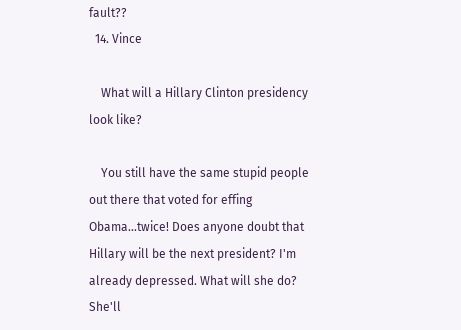fault??
  14. Vince

    What will a Hillary Clinton presidency look like?

    You still have the same stupid people out there that voted for effing Obama...twice! Does anyone doubt that Hillary will be the next president? I'm already depressed. What will she do? She'll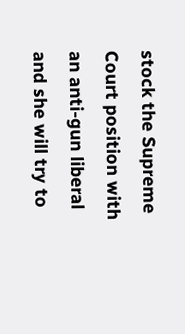stock the Supreme Court position with an anti-gun liberal and she will try to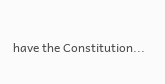have the Constitution...